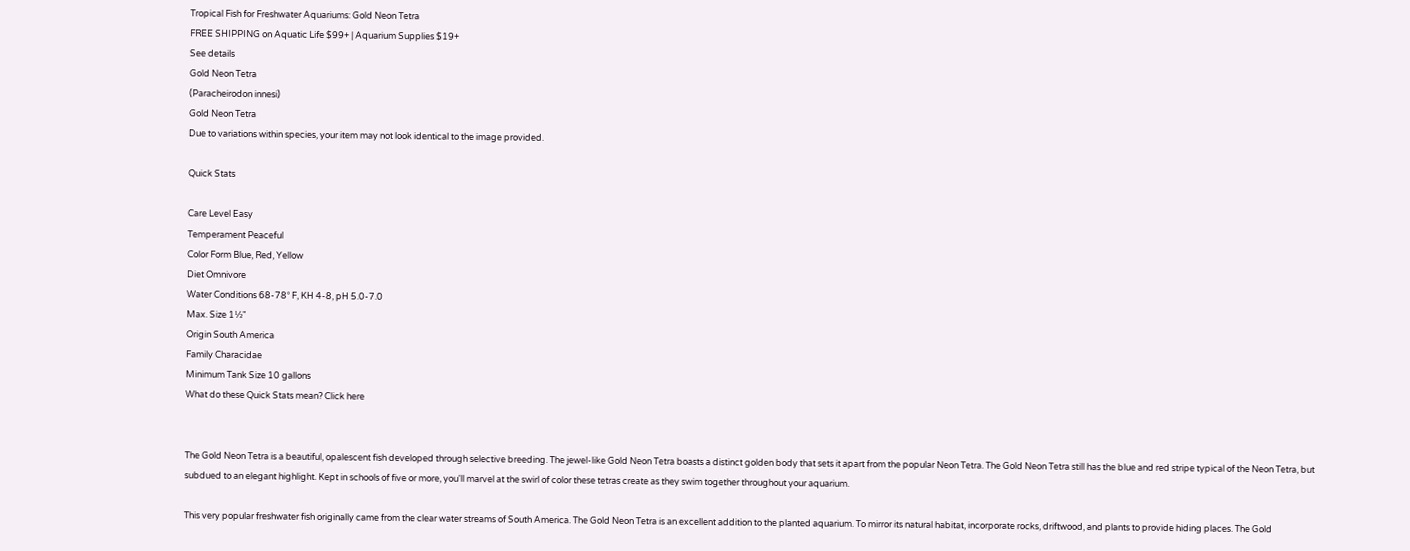Tropical Fish for Freshwater Aquariums: Gold Neon Tetra
FREE SHIPPING on Aquatic Life $99+ | Aquarium Supplies $19+
See details
Gold Neon Tetra
(Paracheirodon innesi)
Gold Neon Tetra
Due to variations within species, your item may not look identical to the image provided.

Quick Stats

Care Level Easy
Temperament Peaceful
Color Form Blue, Red, Yellow
Diet Omnivore
Water Conditions 68-78° F, KH 4-8, pH 5.0-7.0
Max. Size 1½"
Origin South America
Family Characidae
Minimum Tank Size 10 gallons
What do these Quick Stats mean? Click here


The Gold Neon Tetra is a beautiful, opalescent fish developed through selective breeding. The jewel-like Gold Neon Tetra boasts a distinct golden body that sets it apart from the popular Neon Tetra. The Gold Neon Tetra still has the blue and red stripe typical of the Neon Tetra, but subdued to an elegant highlight. Kept in schools of five or more, you'll marvel at the swirl of color these tetras create as they swim together throughout your aquarium.

This very popular freshwater fish originally came from the clear water streams of South America. The Gold Neon Tetra is an excellent addition to the planted aquarium. To mirror its natural habitat, incorporate rocks, driftwood, and plants to provide hiding places. The Gold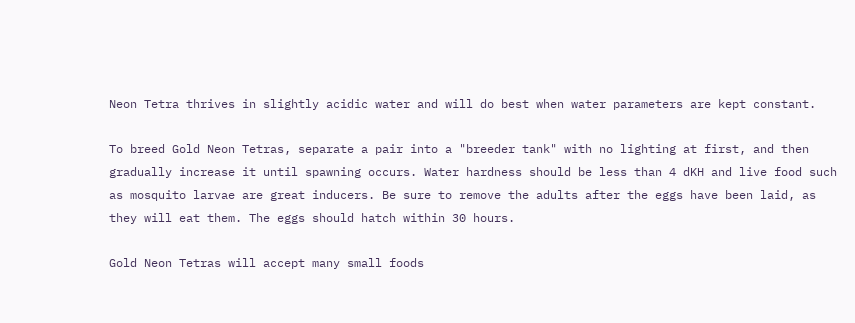Neon Tetra thrives in slightly acidic water and will do best when water parameters are kept constant.

To breed Gold Neon Tetras, separate a pair into a "breeder tank" with no lighting at first, and then gradually increase it until spawning occurs. Water hardness should be less than 4 dKH and live food such as mosquito larvae are great inducers. Be sure to remove the adults after the eggs have been laid, as they will eat them. The eggs should hatch within 30 hours.

Gold Neon Tetras will accept many small foods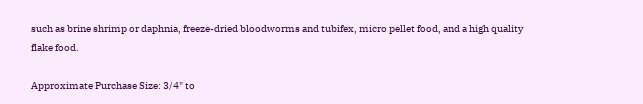such as brine shrimp or daphnia, freeze-dried bloodworms and tubifex, micro pellet food, and a high quality flake food.

Approximate Purchase Size: 3/4" to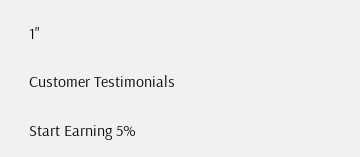1"

Customer Testimonials

Start Earning 5%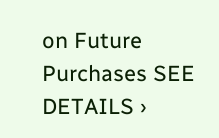on Future Purchases SEE DETAILS ›